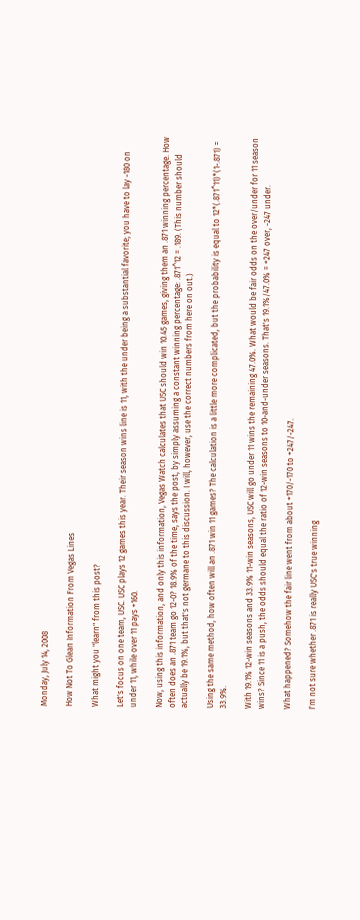Monday, July 14, 2008

How Not To Glean Information From Vegas Lines

What might you "learn" from this post?

Let's focus on one team, USC. USC plays 12 games this year. Their season wins line is 11, with the under being a substantial favorite; you have to lay -180 on under 11, while over 11 pays +160.

Now, using this information, and only this information, Vegas Watch calculates that USC should win 10.45 games, giving them an .871 winning percentage. How often does an .871 team go 12-0? 18.9% of the time, says the post, by simply assuming a constant winning percentage: .871^12 = .189. (This number should actually be 19.1%, but that's not germane to this discussion. I will, however, use the correct numbers from here on out.)

Using the same method, how often will an .871 win 11 games? The calculation is a little more complicated, but the probability is equal to 12*(.871^11)*(1-.871) = 33.9%.

With 19.1% 12-win seasons and 33.9% 11-win seasons, USC will go under 11 wins the remaining 47.0%. What would be fair odds on the over/under for 11 season wins? Since 11 is a push, the odds should equal the ratio of 12-win seasons to 10-and-under seasons. That's 19.1%/47.0% = +247 over, -247 under.

What happened? Somehow the fair line went from about +170/-170 to +247/-247.

I'm not sure whether .871 is really USC's true winning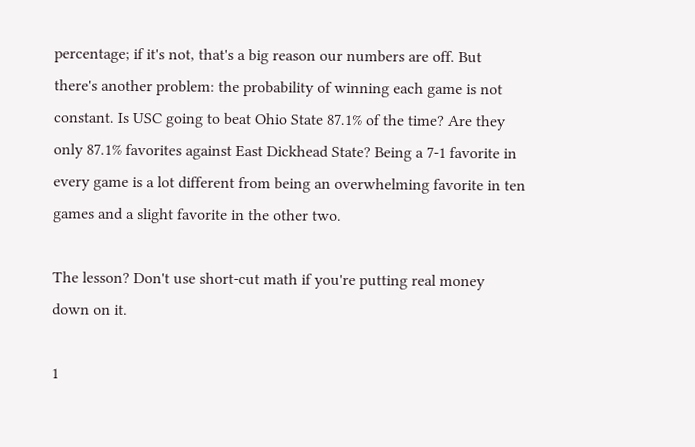percentage; if it's not, that's a big reason our numbers are off. But there's another problem: the probability of winning each game is not constant. Is USC going to beat Ohio State 87.1% of the time? Are they only 87.1% favorites against East Dickhead State? Being a 7-1 favorite in every game is a lot different from being an overwhelming favorite in ten games and a slight favorite in the other two.

The lesson? Don't use short-cut math if you're putting real money down on it.

1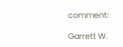comment:

Garrett W.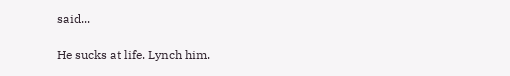said...

He sucks at life. Lynch him.